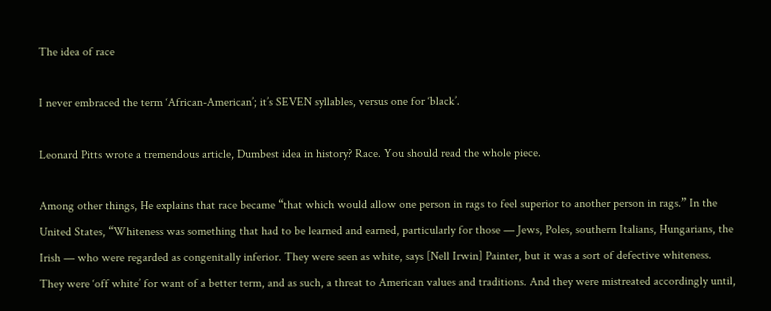The idea of race

I never embraced the term ‘African-American’; it’s SEVEN syllables, versus one for ‘black’.

Leonard Pitts wrote a tremendous article, Dumbest idea in history? Race. You should read the whole piece.

Among other things, He explains that race became “that which would allow one person in rags to feel superior to another person in rags.” In the United States, “Whiteness was something that had to be learned and earned, particularly for those — Jews, Poles, southern Italians, Hungarians, the Irish — who were regarded as congenitally inferior. They were seen as white, says [Nell Irwin] Painter, but it was a sort of defective whiteness. They were ‘off white’ for want of a better term, and as such, a threat to American values and traditions. And they were mistreated accordingly until,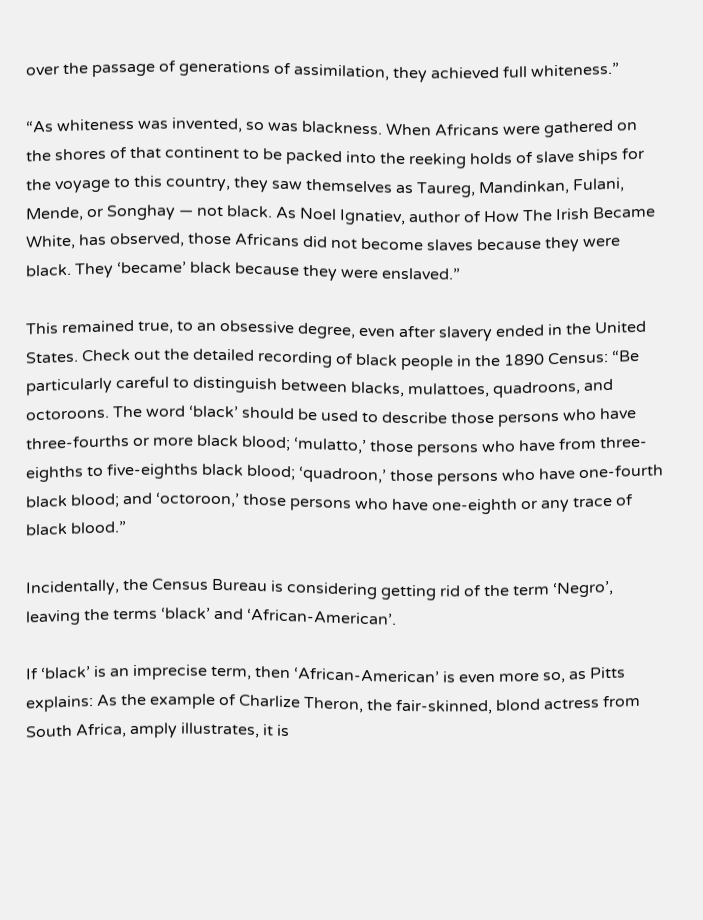over the passage of generations of assimilation, they achieved full whiteness.”

“As whiteness was invented, so was blackness. When Africans were gathered on the shores of that continent to be packed into the reeking holds of slave ships for the voyage to this country, they saw themselves as Taureg, Mandinkan, Fulani, Mende, or Songhay — not black. As Noel Ignatiev, author of How The Irish Became White, has observed, those Africans did not become slaves because they were black. They ‘became’ black because they were enslaved.”

This remained true, to an obsessive degree, even after slavery ended in the United States. Check out the detailed recording of black people in the 1890 Census: “Be particularly careful to distinguish between blacks, mulattoes, quadroons, and octoroons. The word ‘black’ should be used to describe those persons who have three-fourths or more black blood; ‘mulatto,’ those persons who have from three-eighths to five-eighths black blood; ‘quadroon,’ those persons who have one-fourth black blood; and ‘octoroon,’ those persons who have one-eighth or any trace of black blood.”

Incidentally, the Census Bureau is considering getting rid of the term ‘Negro’, leaving the terms ‘black’ and ‘African-American’.

If ‘black’ is an imprecise term, then ‘African-American’ is even more so, as Pitts explains: As the example of Charlize Theron, the fair-skinned, blond actress from South Africa, amply illustrates, it is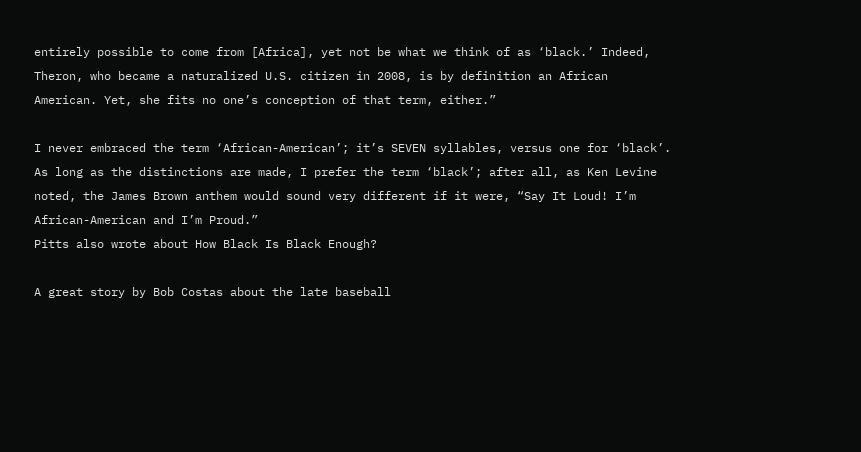entirely possible to come from [Africa], yet not be what we think of as ‘black.’ Indeed, Theron, who became a naturalized U.S. citizen in 2008, is by definition an African American. Yet, she fits no one’s conception of that term, either.”

I never embraced the term ‘African-American’; it’s SEVEN syllables, versus one for ‘black’. As long as the distinctions are made, I prefer the term ‘black’; after all, as Ken Levine noted, the James Brown anthem would sound very different if it were, “Say It Loud! I’m African-American and I’m Proud.”
Pitts also wrote about How Black Is Black Enough?

A great story by Bob Costas about the late baseball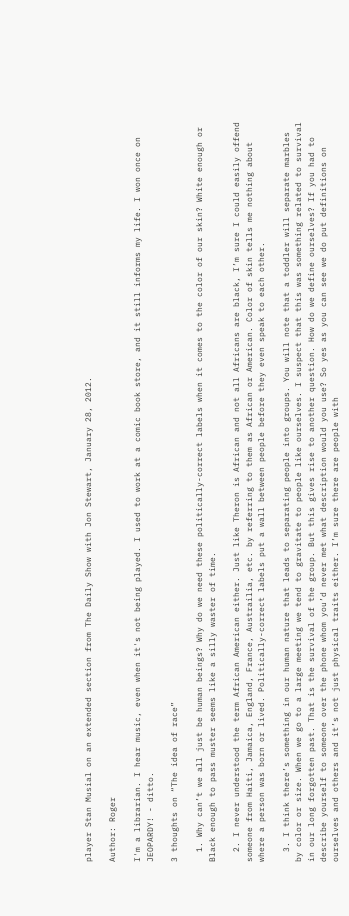player Stan Musial on an extended section from The Daily Show with Jon Stewart, January 28, 2012.

Author: Roger

I'm a librarian. I hear music, even when it's not being played. I used to work at a comic book store, and it still informs my life. I won once on JEOPARDY! - ditto.

3 thoughts on “The idea of race”

  1. Why can’t we all just be human beings? Why do we need these politically-correct labels when it comes to the color of our skin? White enough or Black enough to pass muster seems like a silly waster of time.

  2. I never understood the term African American either. Just like Theron is African and not all Africans are black, I’m sure I could easily offend someone from Haiti, Jamaica, England, France, Austrailia, etc. by referring to them as African or American. Color of skin tells me nothing about where a person was born or lived. Politically-correct labels put a wall between people before they even speak to each other.

  3. I think there’s something in our human nature that leads to separating people into groups. You will note that a toddler will separate marbles by color or size. When we go to a large meeting we tend to gravitate to people like ourselves. I suspect that this was something related to survival in our long forgotten past. That is the survival of the group. But this gives rise to another question. How do we define ourselves? If you had to describe yourself to someone over the phone whom you’d never met what description would you use? So yes as you can see we do put definitions on ourselves and others and it’s not just physical traits either. I’m sure there are people with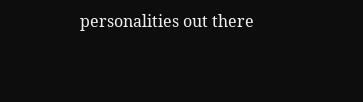personalities out there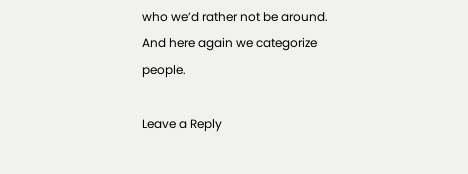who we’d rather not be around. And here again we categorize people.

Leave a Reply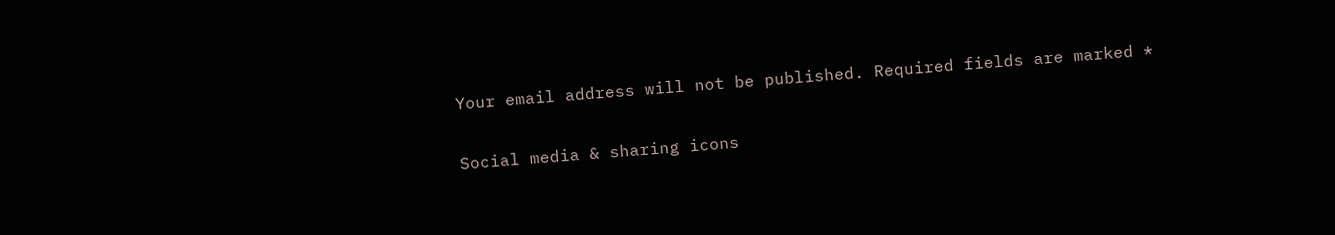Your email address will not be published. Required fields are marked *

Social media & sharing icons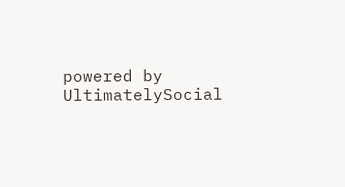powered by UltimatelySocial